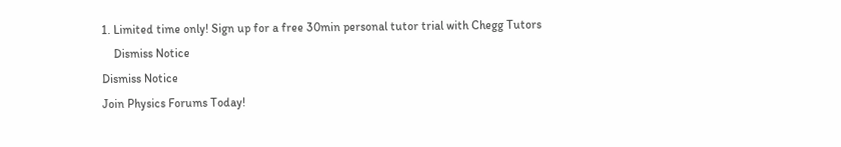1. Limited time only! Sign up for a free 30min personal tutor trial with Chegg Tutors
    Dismiss Notice
Dismiss Notice
Join Physics Forums Today!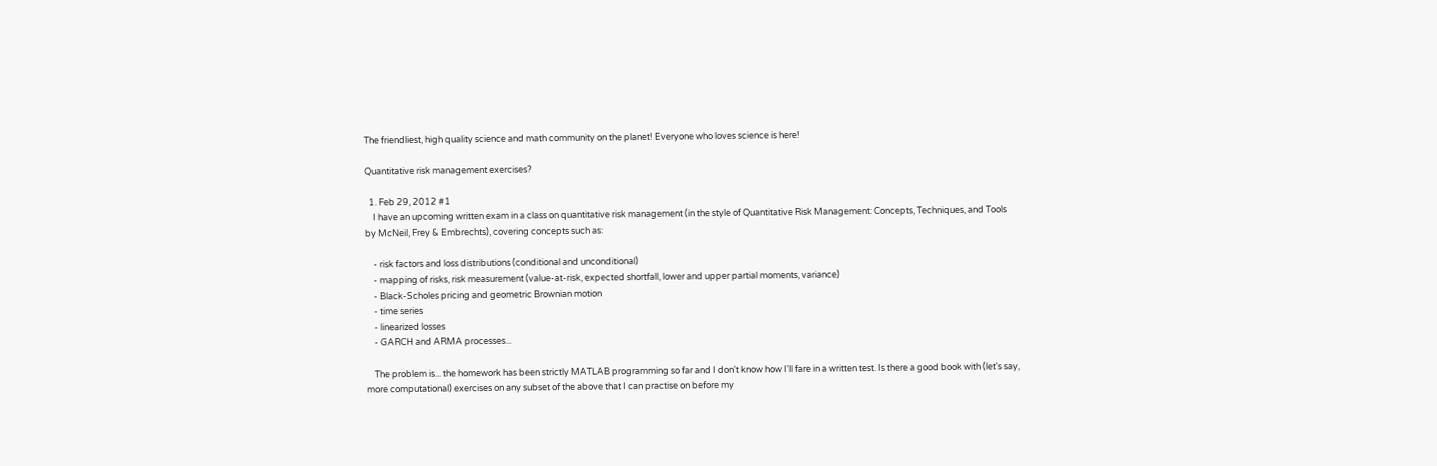The friendliest, high quality science and math community on the planet! Everyone who loves science is here!

Quantitative risk management exercises?

  1. Feb 29, 2012 #1
    I have an upcoming written exam in a class on quantitative risk management (in the style of Quantitative Risk Management: Concepts, Techniques, and Tools by McNeil, Frey & Embrechts), covering concepts such as:

    - risk factors and loss distributions (conditional and unconditional)
    - mapping of risks, risk measurement (value-at-risk, expected shortfall, lower and upper partial moments, variance)
    - Black-Scholes pricing and geometric Brownian motion
    - time series
    - linearized losses
    - GARCH and ARMA processes...

    The problem is... the homework has been strictly MATLAB programming so far and I don't know how I'll fare in a written test. Is there a good book with (let's say, more computational) exercises on any subset of the above that I can practise on before my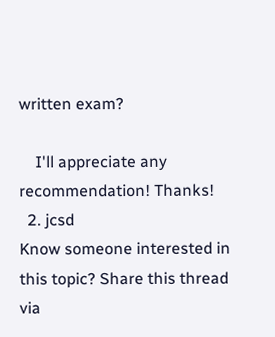written exam?

    I'll appreciate any recommendation! Thanks!
  2. jcsd
Know someone interested in this topic? Share this thread via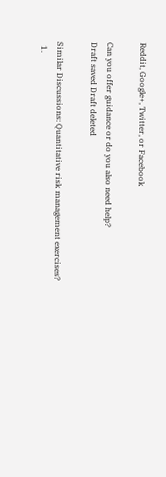Reddit, Google+, Twitter, or Facebook

Can you offer guidance or do you also need help?
Draft saved Draft deleted

Similar Discussions: Quantitative risk management exercises?
  1.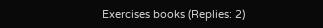Exercises books (Replies: 2)